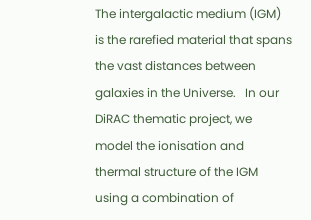The intergalactic medium (IGM) is the rarefied material that spans the vast distances between galaxies in the Universe.   In our DiRAC thematic project, we model the ionisation and thermal structure of the IGM using a combination of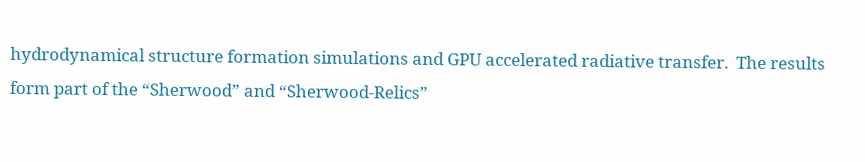hydrodynamical structure formation simulations and GPU accelerated radiative transfer.  The results form part of the “Sherwood” and “Sherwood-Relics”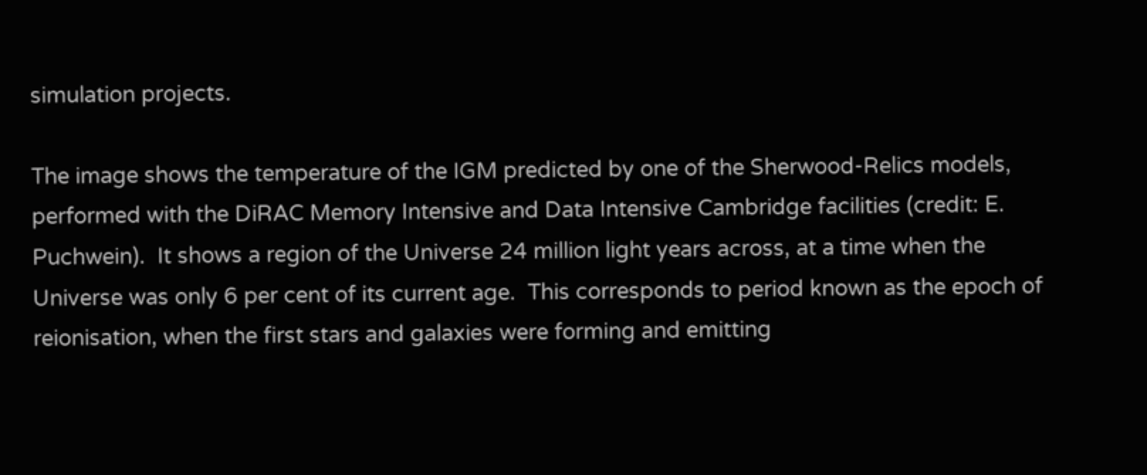simulation projects.

The image shows the temperature of the IGM predicted by one of the Sherwood-Relics models, performed with the DiRAC Memory Intensive and Data Intensive Cambridge facilities (credit: E. Puchwein).  It shows a region of the Universe 24 million light years across, at a time when the Universe was only 6 per cent of its current age.  This corresponds to period known as the epoch of reionisation, when the first stars and galaxies were forming and emitting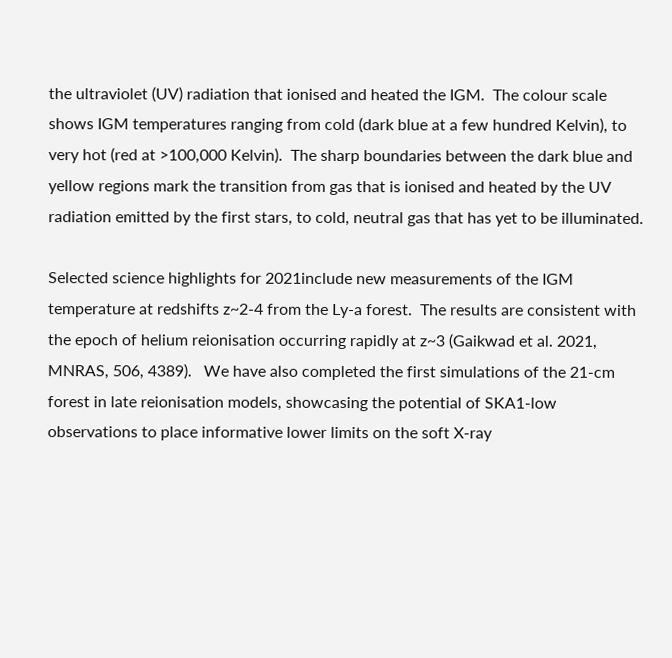the ultraviolet (UV) radiation that ionised and heated the IGM.  The colour scale shows IGM temperatures ranging from cold (dark blue at a few hundred Kelvin), to very hot (red at >100,000 Kelvin).  The sharp boundaries between the dark blue and yellow regions mark the transition from gas that is ionised and heated by the UV radiation emitted by the first stars, to cold, neutral gas that has yet to be illuminated.

Selected science highlights for 2021include new measurements of the IGM temperature at redshifts z~2-4 from the Ly-a forest.  The results are consistent with the epoch of helium reionisation occurring rapidly at z~3 (Gaikwad et al. 2021, MNRAS, 506, 4389).   We have also completed the first simulations of the 21-cm forest in late reionisation models, showcasing the potential of SKA1-low observations to place informative lower limits on the soft X-ray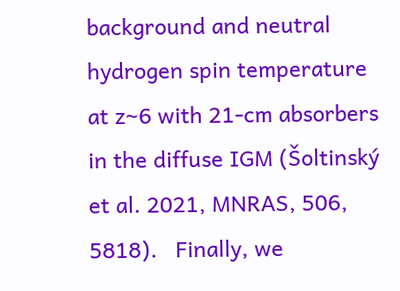background and neutral hydrogen spin temperature at z~6 with 21-cm absorbers in the diffuse IGM (Šoltinský et al. 2021, MNRAS, 506, 5818).   Finally, we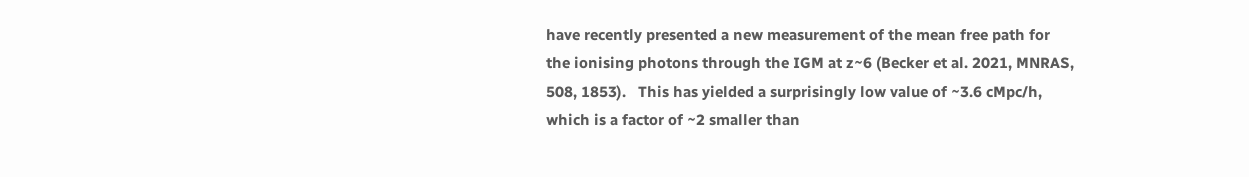have recently presented a new measurement of the mean free path for the ionising photons through the IGM at z~6 (Becker et al. 2021, MNRAS, 508, 1853).   This has yielded a surprisingly low value of ~3.6 cMpc/h, which is a factor of ~2 smaller than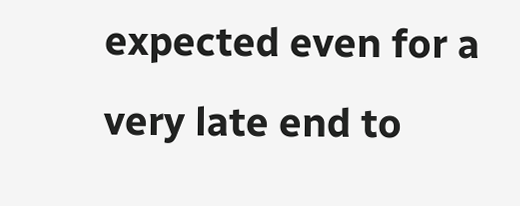expected even for a very late end to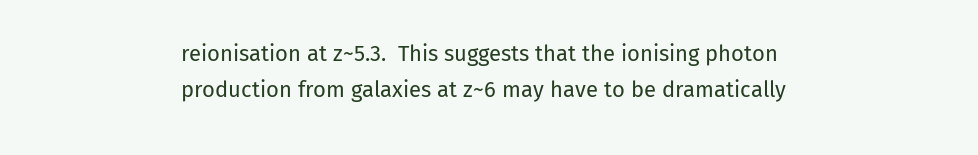reionisation at z~5.3.  This suggests that the ionising photon production from galaxies at z~6 may have to be dramatically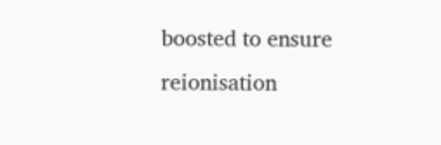boosted to ensure reionisation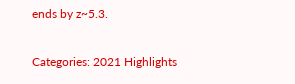ends by z~5.3.

Categories: 2021 Highlights